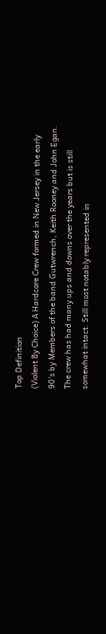Top Definition
(Violent By Choice) A Hardcore Crew formed in New Jersey in the early 90's by Members of the band Gutwrench, Keith Rooney and John Egan. The crew has had many ups and downs over the years but is still somewhat intact. Still most notably represented in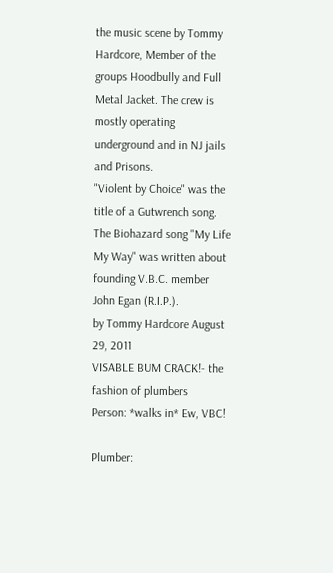the music scene by Tommy Hardcore, Member of the groups Hoodbully and Full Metal Jacket. The crew is mostly operating underground and in NJ jails and Prisons.
"Violent by Choice" was the title of a Gutwrench song. The Biohazard song "My Life My Way" was written about founding V.B.C. member John Egan (R.I.P.).
by Tommy Hardcore August 29, 2011
VISABLE BUM CRACK!- the fashion of plumbers
Person: *walks in* Ew, VBC!

Plumber: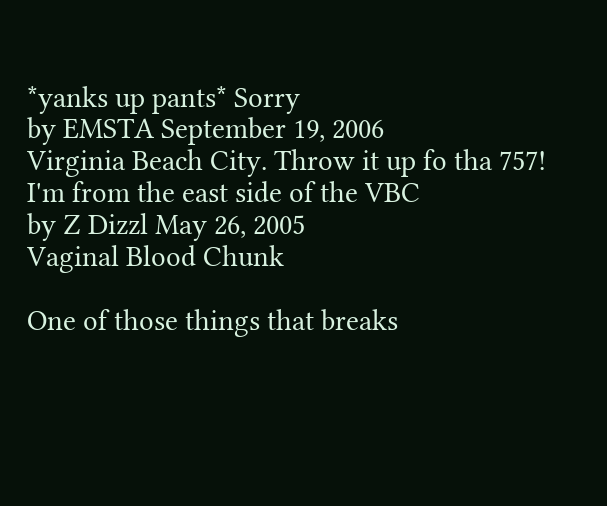*yanks up pants* Sorry
by EMSTA September 19, 2006
Virginia Beach City. Throw it up fo tha 757!
I'm from the east side of the VBC
by Z Dizzl May 26, 2005
Vaginal Blood Chunk

One of those things that breaks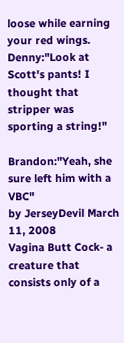loose while earning your red wings.
Denny:"Look at Scott's pants! I thought that stripper was sporting a string!"

Brandon:"Yeah, she sure left him with a VBC"
by JerseyDevil March 11, 2008
Vagina Butt Cock- a creature that consists only of a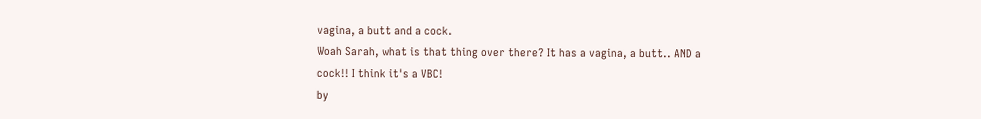vagina, a butt and a cock.
Woah Sarah, what is that thing over there? It has a vagina, a butt.. AND a cock!! I think it's a VBC!
by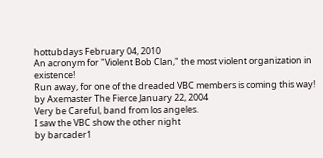hottubdays February 04, 2010
An acronym for "Violent Bob Clan," the most violent organization in existence!
Run away, for one of the dreaded VBC members is coming this way!
by Axemaster The Fierce January 22, 2004
Very be Careful, band from los angeles.
I saw the VBC show the other night
by barcader1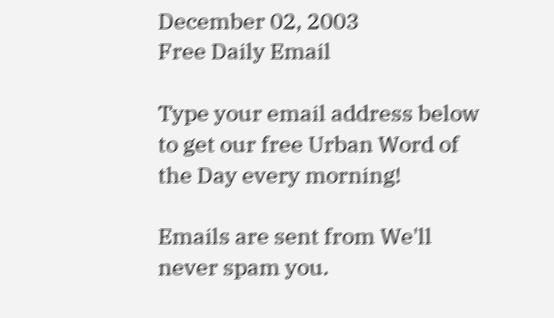December 02, 2003
Free Daily Email

Type your email address below to get our free Urban Word of the Day every morning!

Emails are sent from We'll never spam you.